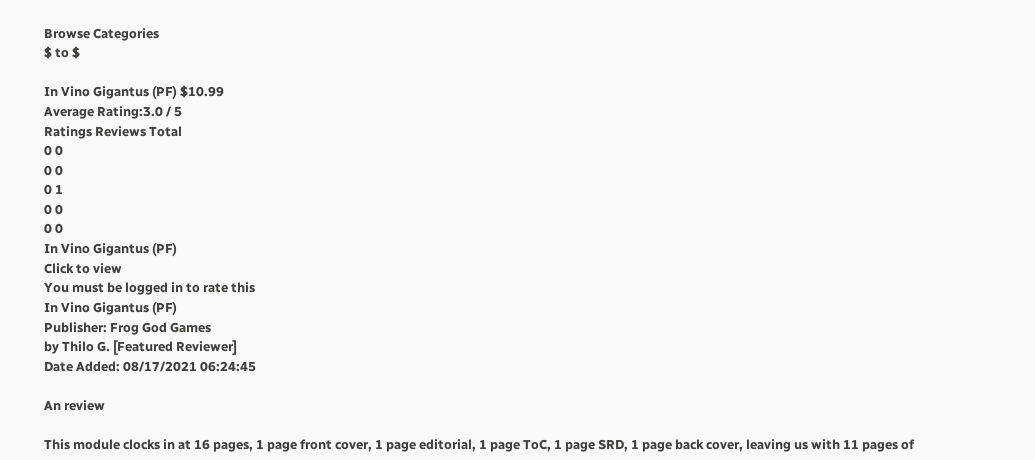Browse Categories
$ to $

In Vino Gigantus (PF) $10.99
Average Rating:3.0 / 5
Ratings Reviews Total
0 0
0 0
0 1
0 0
0 0
In Vino Gigantus (PF)
Click to view
You must be logged in to rate this
In Vino Gigantus (PF)
Publisher: Frog God Games
by Thilo G. [Featured Reviewer]
Date Added: 08/17/2021 06:24:45

An review

This module clocks in at 16 pages, 1 page front cover, 1 page editorial, 1 page ToC, 1 page SRD, 1 page back cover, leaving us with 11 pages of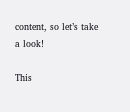content, so let’s take a look!

This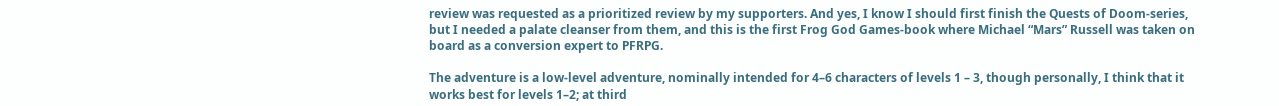review was requested as a prioritized review by my supporters. And yes, I know I should first finish the Quests of Doom-series, but I needed a palate cleanser from them, and this is the first Frog God Games-book where Michael “Mars” Russell was taken on board as a conversion expert to PFRPG.

The adventure is a low-level adventure, nominally intended for 4–6 characters of levels 1 – 3, though personally, I think that it works best for levels 1–2; at third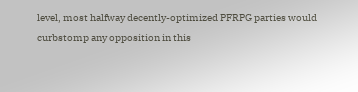level, most halfway decently-optimized PFRPG parties would curbstomp any opposition in this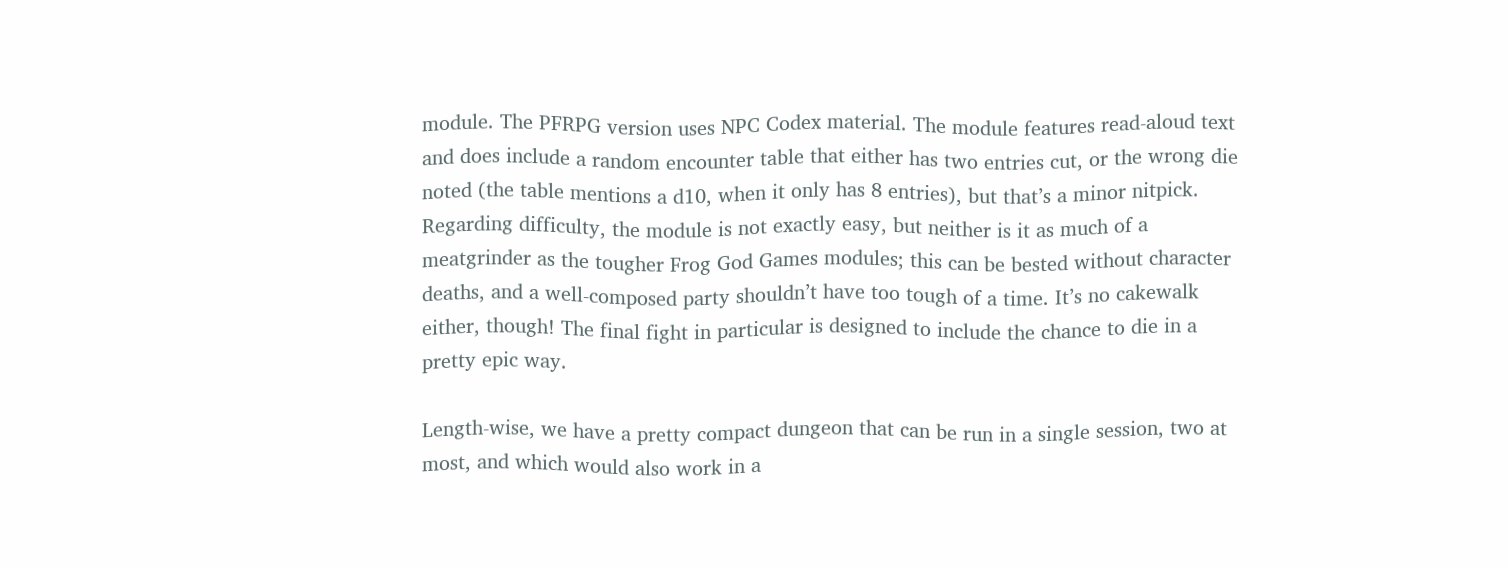module. The PFRPG version uses NPC Codex material. The module features read-aloud text and does include a random encounter table that either has two entries cut, or the wrong die noted (the table mentions a d10, when it only has 8 entries), but that’s a minor nitpick. Regarding difficulty, the module is not exactly easy, but neither is it as much of a meatgrinder as the tougher Frog God Games modules; this can be bested without character deaths, and a well-composed party shouldn’t have too tough of a time. It’s no cakewalk either, though! The final fight in particular is designed to include the chance to die in a pretty epic way.

Length-wise, we have a pretty compact dungeon that can be run in a single session, two at most, and which would also work in a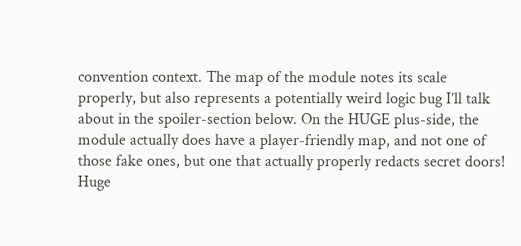convention context. The map of the module notes its scale properly, but also represents a potentially weird logic bug I’ll talk about in the spoiler-section below. On the HUGE plus-side, the module actually does have a player-friendly map, and not one of those fake ones, but one that actually properly redacts secret doors! Huge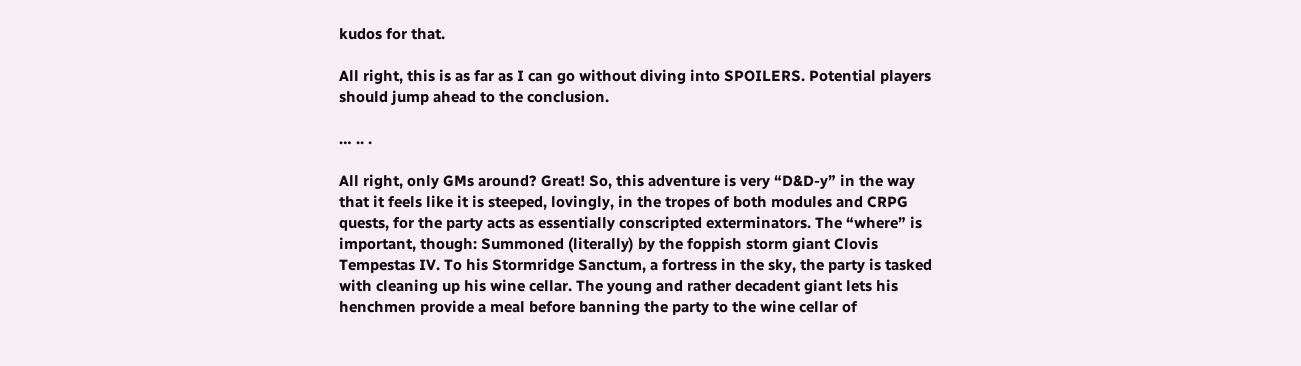kudos for that.

All right, this is as far as I can go without diving into SPOILERS. Potential players should jump ahead to the conclusion.

… .. .

All right, only GMs around? Great! So, this adventure is very “D&D-y” in the way that it feels like it is steeped, lovingly, in the tropes of both modules and CRPG quests, for the party acts as essentially conscripted exterminators. The “where” is important, though: Summoned (literally) by the foppish storm giant Clovis Tempestas IV. To his Stormridge Sanctum, a fortress in the sky, the party is tasked with cleaning up his wine cellar. The young and rather decadent giant lets his henchmen provide a meal before banning the party to the wine cellar of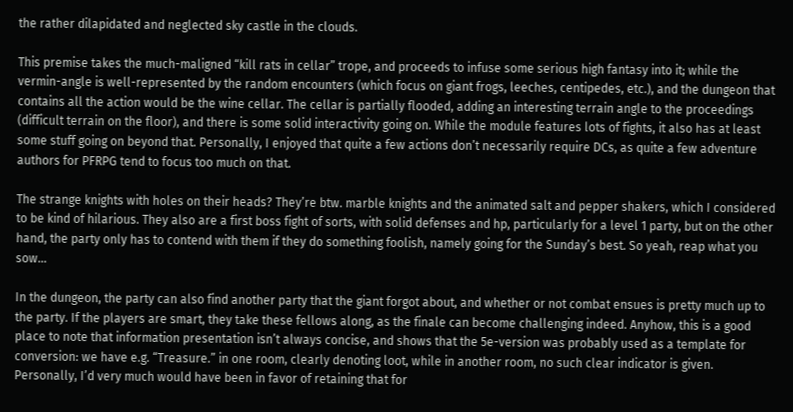the rather dilapidated and neglected sky castle in the clouds.

This premise takes the much-maligned “kill rats in cellar” trope, and proceeds to infuse some serious high fantasy into it; while the vermin-angle is well-represented by the random encounters (which focus on giant frogs, leeches, centipedes, etc.), and the dungeon that contains all the action would be the wine cellar. The cellar is partially flooded, adding an interesting terrain angle to the proceedings (difficult terrain on the floor), and there is some solid interactivity going on. While the module features lots of fights, it also has at least some stuff going on beyond that. Personally, I enjoyed that quite a few actions don’t necessarily require DCs, as quite a few adventure authors for PFRPG tend to focus too much on that.

The strange knights with holes on their heads? They’re btw. marble knights and the animated salt and pepper shakers, which I considered to be kind of hilarious. They also are a first boss fight of sorts, with solid defenses and hp, particularly for a level 1 party, but on the other hand, the party only has to contend with them if they do something foolish, namely going for the Sunday’s best. So yeah, reap what you sow…

In the dungeon, the party can also find another party that the giant forgot about, and whether or not combat ensues is pretty much up to the party. If the players are smart, they take these fellows along, as the finale can become challenging indeed. Anyhow, this is a good place to note that information presentation isn’t always concise, and shows that the 5e-version was probably used as a template for conversion: we have e.g. “Treasure.” in one room, clearly denoting loot, while in another room, no such clear indicator is given. Personally, I’d very much would have been in favor of retaining that for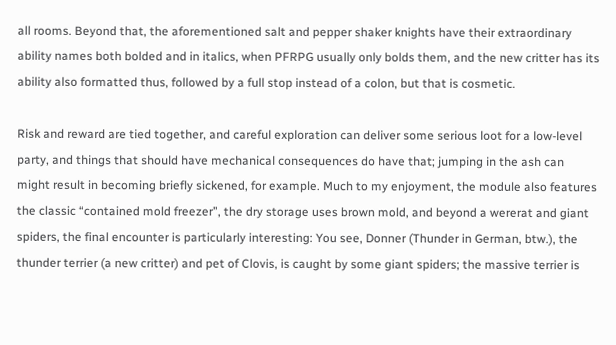all rooms. Beyond that, the aforementioned salt and pepper shaker knights have their extraordinary ability names both bolded and in italics, when PFRPG usually only bolds them, and the new critter has its ability also formatted thus, followed by a full stop instead of a colon, but that is cosmetic.

Risk and reward are tied together, and careful exploration can deliver some serious loot for a low-level party, and things that should have mechanical consequences do have that; jumping in the ash can might result in becoming briefly sickened, for example. Much to my enjoyment, the module also features the classic “contained mold freezer”, the dry storage uses brown mold, and beyond a wererat and giant spiders, the final encounter is particularly interesting: You see, Donner (Thunder in German, btw.), the thunder terrier (a new critter) and pet of Clovis, is caught by some giant spiders; the massive terrier is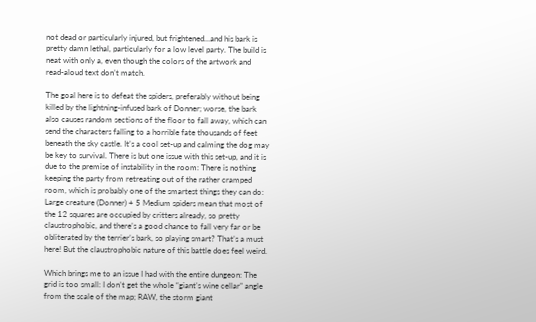not dead or particularly injured, but frightened…and his bark is pretty damn lethal, particularly for a low level party. The build is neat with only a, even though the colors of the artwork and read-aloud text don’t match.

The goal here is to defeat the spiders, preferably without being killed by the lightning-infused bark of Donner; worse, the bark also causes random sections of the floor to fall away, which can send the characters falling to a horrible fate thousands of feet beneath the sky castle. It’s a cool set-up and calming the dog may be key to survival. There is but one issue with this set-up, and it is due to the premise of instability in the room: There is nothing keeping the party from retreating out of the rather cramped room, which is probably one of the smartest things they can do: Large creature (Donner) + 5 Medium spiders mean that most of the 12 squares are occupied by critters already, so pretty claustrophobic, and there’s a good chance to fall very far or be obliterated by the terrier’s bark, so playing smart? That’s a must here! But the claustrophobic nature of this battle does feel weird.

Which brings me to an issue I had with the entire dungeon: The grid is too small: I don’t get the whole “giant’s wine cellar” angle from the scale of the map; RAW, the storm giant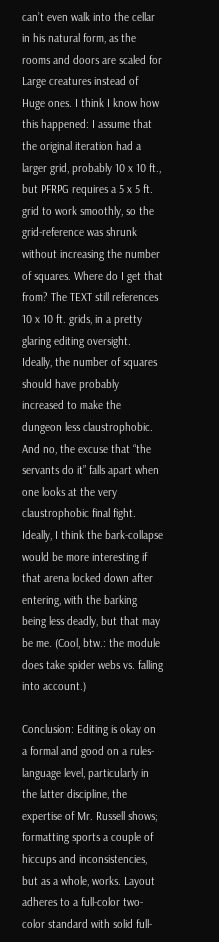can’t even walk into the cellar in his natural form, as the rooms and doors are scaled for Large creatures instead of Huge ones. I think I know how this happened: I assume that the original iteration had a larger grid, probably 10 x 10 ft., but PFRPG requires a 5 x 5 ft. grid to work smoothly, so the grid-reference was shrunk without increasing the number of squares. Where do I get that from? The TEXT still references 10 x 10 ft. grids, in a pretty glaring editing oversight. Ideally, the number of squares should have probably increased to make the dungeon less claustrophobic. And no, the excuse that “the servants do it” falls apart when one looks at the very claustrophobic final fight. Ideally, I think the bark-collapse would be more interesting if that arena locked down after entering, with the barking being less deadly, but that may be me. (Cool, btw.: the module does take spider webs vs. falling into account.)

Conclusion: Editing is okay on a formal and good on a rules-language level, particularly in the latter discipline, the expertise of Mr. Russell shows; formatting sports a couple of hiccups and inconsistencies, but as a whole, works. Layout adheres to a full-color two-color standard with solid full-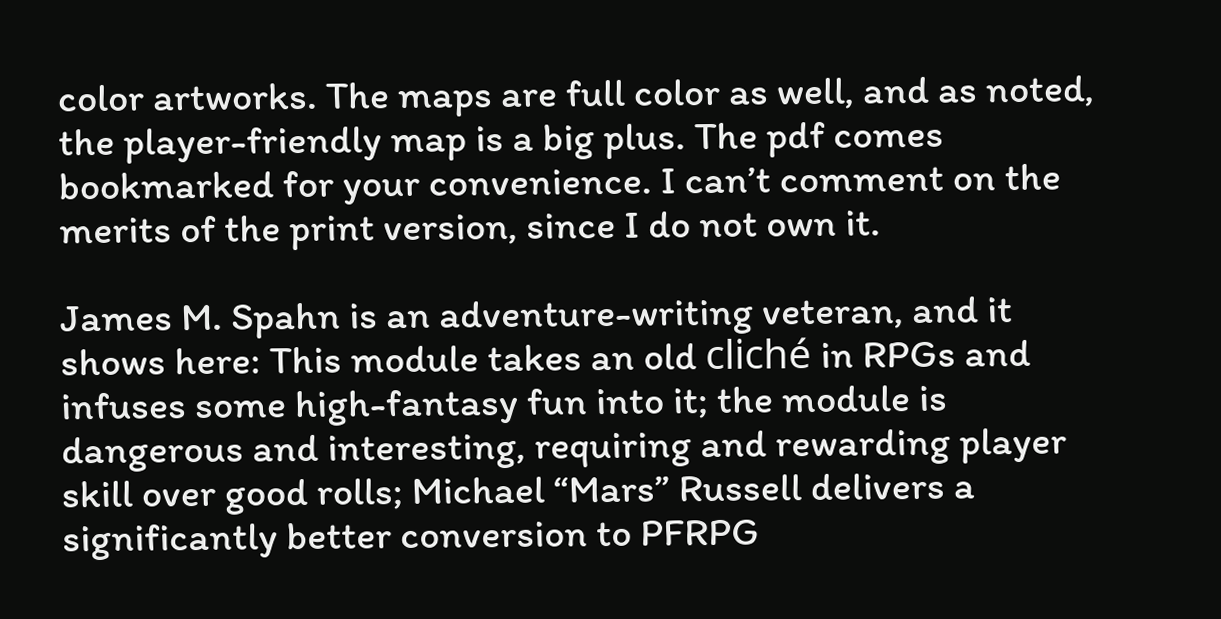color artworks. The maps are full color as well, and as noted, the player-friendly map is a big plus. The pdf comes bookmarked for your convenience. I can’t comment on the merits of the print version, since I do not own it.

James M. Spahn is an adventure-writing veteran, and it shows here: This module takes an old cliché in RPGs and infuses some high-fantasy fun into it; the module is dangerous and interesting, requiring and rewarding player skill over good rolls; Michael “Mars” Russell delivers a significantly better conversion to PFRPG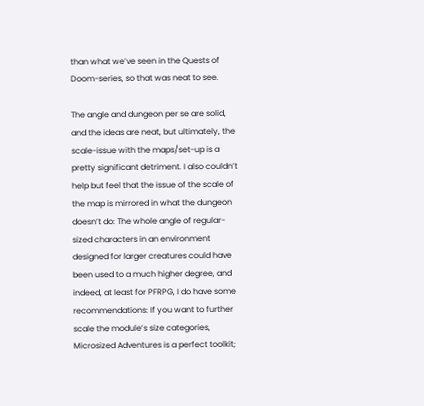than what we’ve seen in the Quests of Doom-series, so that was neat to see.

The angle and dungeon per se are solid, and the ideas are neat, but ultimately, the scale-issue with the maps/set-up is a pretty significant detriment. I also couldn’t help but feel that the issue of the scale of the map is mirrored in what the dungeon doesn’t do: The whole angle of regular-sized characters in an environment designed for larger creatures could have been used to a much higher degree, and indeed, at least for PFRPG, I do have some recommendations: If you want to further scale the module’s size categories, Microsized Adventures is a perfect toolkit;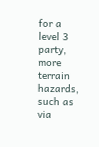for a level 3 party, more terrain hazards, such as via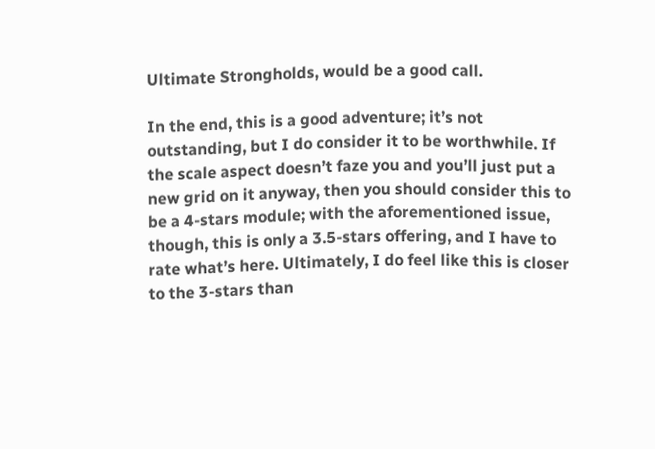Ultimate Strongholds, would be a good call.

In the end, this is a good adventure; it’s not outstanding, but I do consider it to be worthwhile. If the scale aspect doesn’t faze you and you’ll just put a new grid on it anyway, then you should consider this to be a 4-stars module; with the aforementioned issue, though, this is only a 3.5-stars offering, and I have to rate what’s here. Ultimately, I do feel like this is closer to the 3-stars than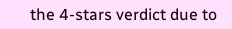the 4-stars verdict due to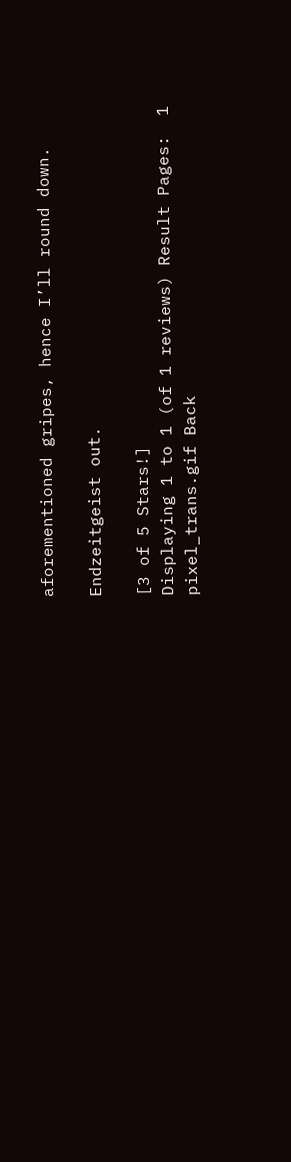aforementioned gripes, hence I’ll round down.

Endzeitgeist out.

[3 of 5 Stars!]
Displaying 1 to 1 (of 1 reviews) Result Pages:  1
pixel_trans.gif Back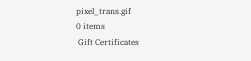pixel_trans.gif
0 items
 Gift Certificates